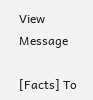View Message

[Facts] To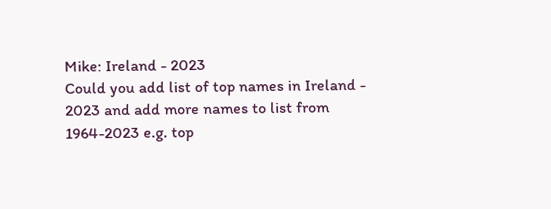Mike: Ireland - 2023
Could you add list of top names in Ireland - 2023 and add more names to list from 1964-2023 e.g. top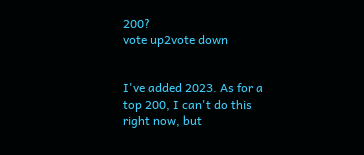200?
vote up2vote down


I've added 2023. As for a top 200, I can't do this right now, but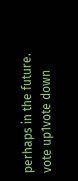perhaps in the future.
vote up1vote down